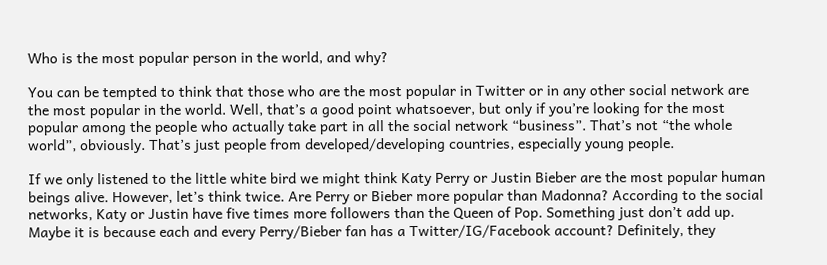Who is the most popular person in the world, and why?

You can be tempted to think that those who are the most popular in Twitter or in any other social network are the most popular in the world. Well, that’s a good point whatsoever, but only if you’re looking for the most popular among the people who actually take part in all the social network “business”. That’s not “the whole world”, obviously. That’s just people from developed/developing countries, especially young people.

If we only listened to the little white bird we might think Katy Perry or Justin Bieber are the most popular human beings alive. However, let’s think twice. Are Perry or Bieber more popular than Madonna? According to the social networks, Katy or Justin have five times more followers than the Queen of Pop. Something just don’t add up. Maybe it is because each and every Perry/Bieber fan has a Twitter/IG/Facebook account? Definitely, they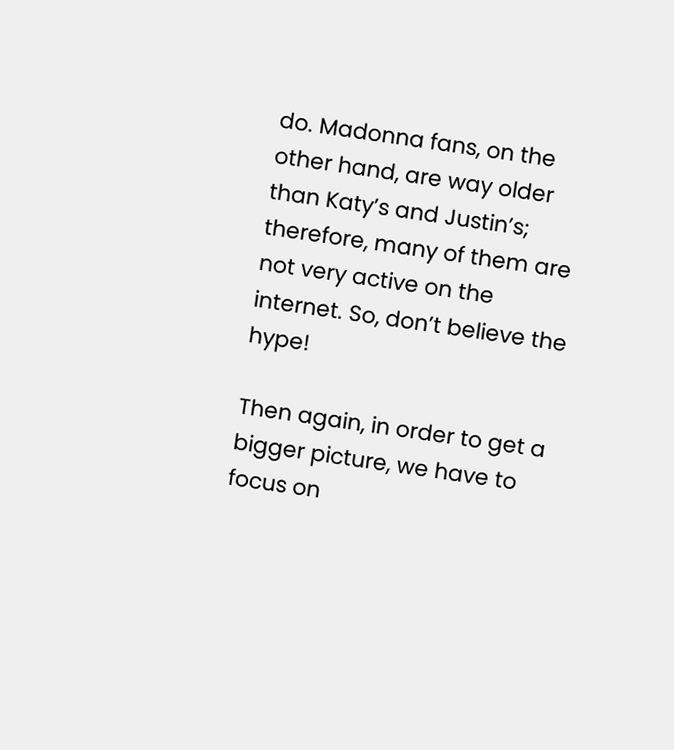do. Madonna fans, on the other hand, are way older than Katy’s and Justin’s; therefore, many of them are not very active on the internet. So, don’t believe the hype!

Then again, in order to get a bigger picture, we have to focus on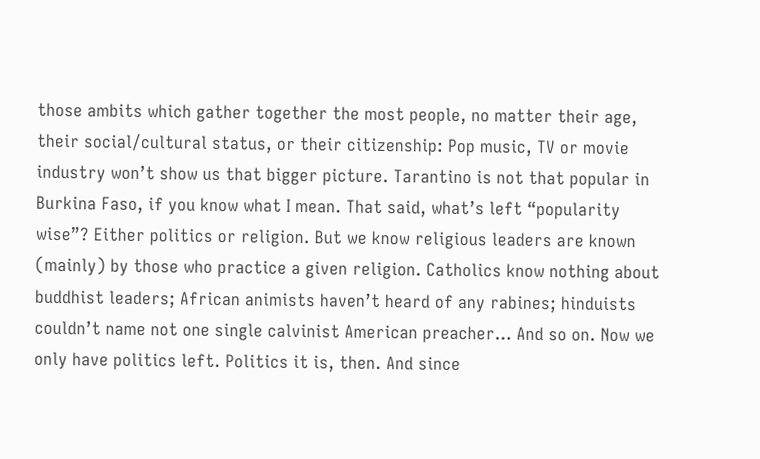those ambits which gather together the most people, no matter their age, their social/cultural status, or their citizenship: Pop music, TV or movie industry won’t show us that bigger picture. Tarantino is not that popular in Burkina Faso, if you know what I mean. That said, what’s left “popularity wise”? Either politics or religion. But we know religious leaders are known (mainly) by those who practice a given religion. Catholics know nothing about buddhist leaders; African animists haven’t heard of any rabines; hinduists couldn’t name not one single calvinist American preacher… And so on. Now we only have politics left. Politics it is, then. And since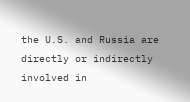the U.S. and Russia are directly or indirectly involved in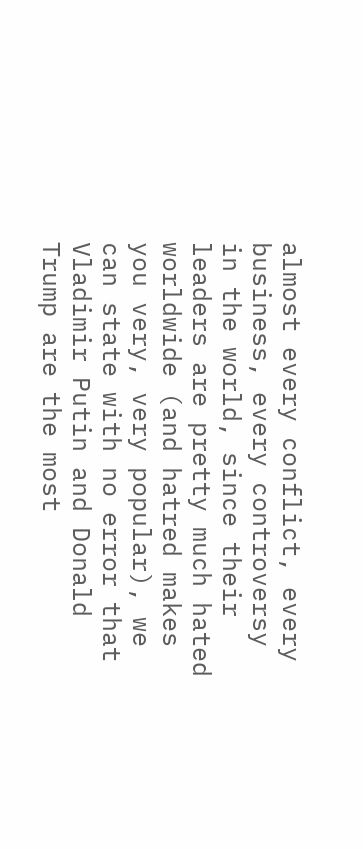almost every conflict, every business, every controversy in the world, since their leaders are pretty much hated worldwide (and hatred makes you very, very popular), we can state with no error that Vladimir Putin and Donald Trump are the most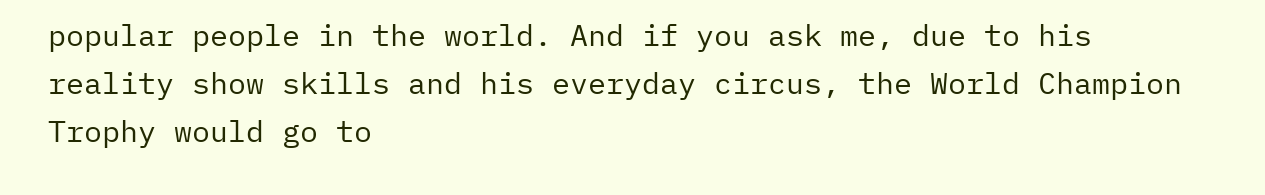popular people in the world. And if you ask me, due to his reality show skills and his everyday circus, the World Champion Trophy would go to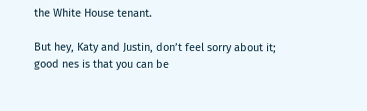the White House tenant.

But hey, Katy and Justin, don’t feel sorry about it; good nes is that you can be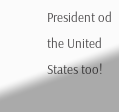President od the United States too!